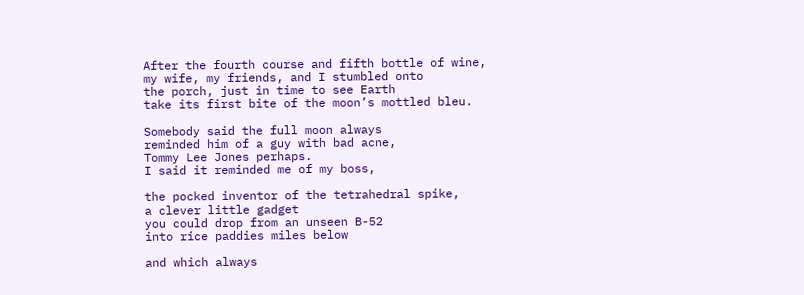After the fourth course and fifth bottle of wine,
my wife, my friends, and I stumbled onto
the porch, just in time to see Earth
take its first bite of the moon’s mottled bleu.

Somebody said the full moon always
reminded him of a guy with bad acne,
Tommy Lee Jones perhaps.
I said it reminded me of my boss,

the pocked inventor of the tetrahedral spike,
a clever little gadget
you could drop from an unseen B-52
into rice paddies miles below

and which always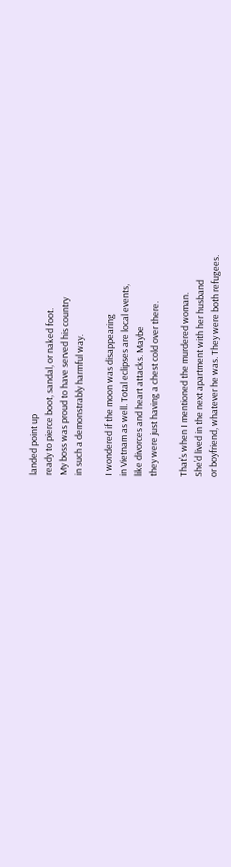landed point up
ready to pierce boot, sandal, or naked foot.
My boss was proud to have served his country
in such a demonstrably harmful way.

I wondered if the moon was disappearing
in Vietnam as well. Total eclipses are local events,
like divorces and heart attacks. Maybe
they were just having a chest cold over there.

That’s when I mentioned the murdered woman.
She’d lived in the next apartment with her husband
or boyfriend, whatever he was. They were both refugees.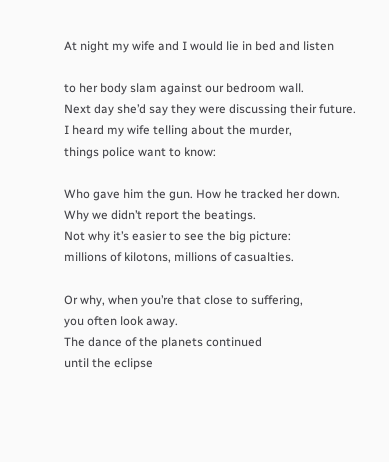At night my wife and I would lie in bed and listen

to her body slam against our bedroom wall.
Next day she’d say they were discussing their future.
I heard my wife telling about the murder,
things police want to know:

Who gave him the gun. How he tracked her down.
Why we didn’t report the beatings.
Not why it’s easier to see the big picture:
millions of kilotons, millions of casualties.

Or why, when you’re that close to suffering,
you often look away.
The dance of the planets continued
until the eclipse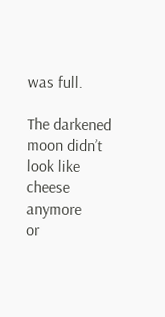was full.

The darkened moon didn’t look like cheese anymore
or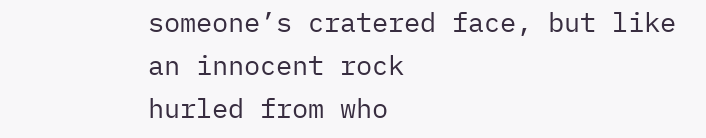someone’s cratered face, but like an innocent rock
hurled from who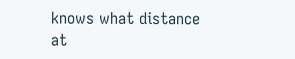knows what distance
at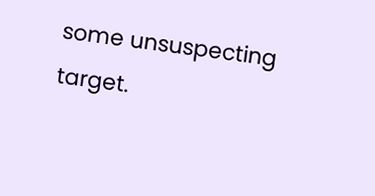some unsuspecting target.